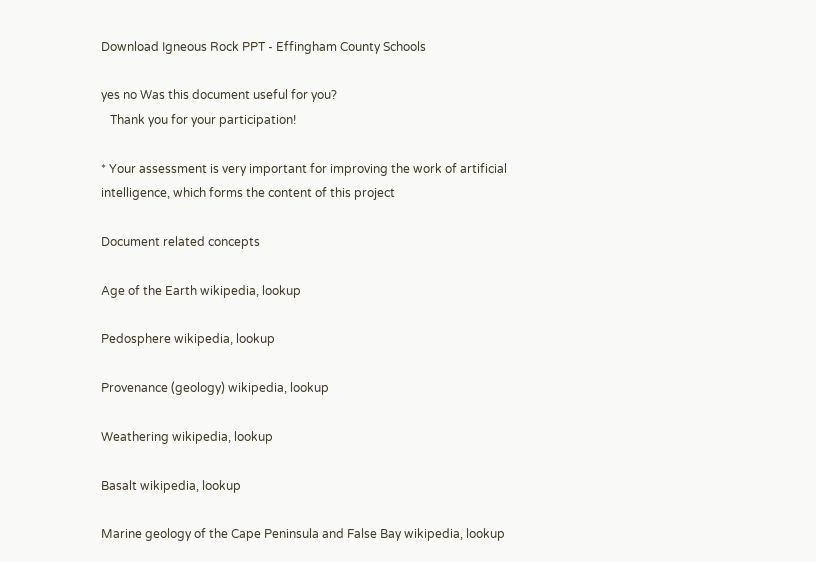Download Igneous Rock PPT - Effingham County Schools

yes no Was this document useful for you?
   Thank you for your participation!

* Your assessment is very important for improving the work of artificial intelligence, which forms the content of this project

Document related concepts

Age of the Earth wikipedia, lookup

Pedosphere wikipedia, lookup

Provenance (geology) wikipedia, lookup

Weathering wikipedia, lookup

Basalt wikipedia, lookup

Marine geology of the Cape Peninsula and False Bay wikipedia, lookup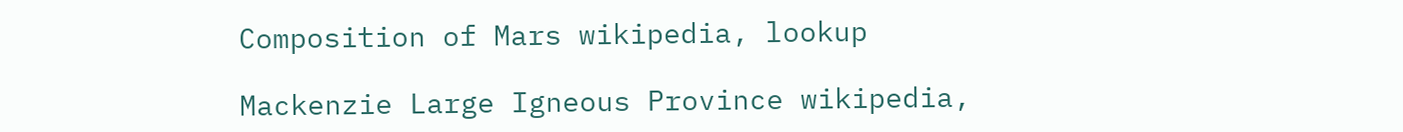Composition of Mars wikipedia, lookup

Mackenzie Large Igneous Province wikipedia,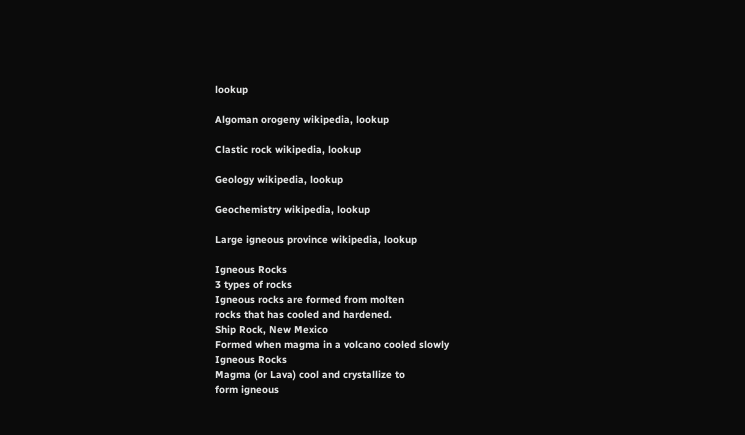lookup

Algoman orogeny wikipedia, lookup

Clastic rock wikipedia, lookup

Geology wikipedia, lookup

Geochemistry wikipedia, lookup

Large igneous province wikipedia, lookup

Igneous Rocks
3 types of rocks
Igneous rocks are formed from molten
rocks that has cooled and hardened.
Ship Rock, New Mexico
Formed when magma in a volcano cooled slowly
Igneous Rocks
Magma (or Lava) cool and crystallize to
form igneous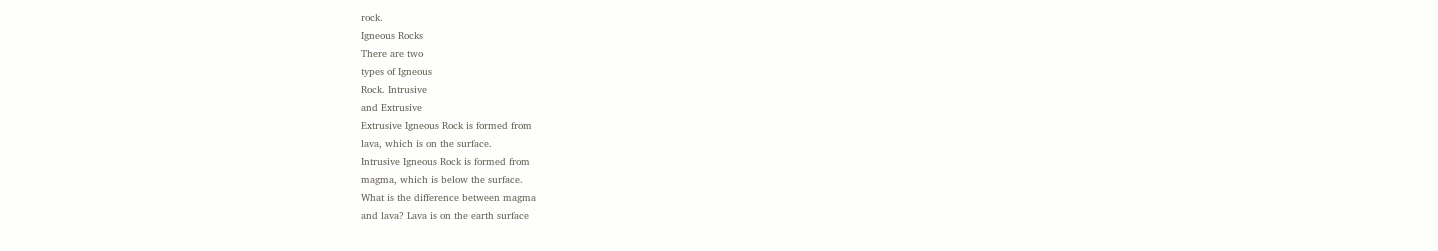rock.
Igneous Rocks
There are two
types of Igneous
Rock. Intrusive
and Extrusive
Extrusive Igneous Rock is formed from
lava, which is on the surface.
Intrusive Igneous Rock is formed from
magma, which is below the surface.
What is the difference between magma
and lava? Lava is on the earth surface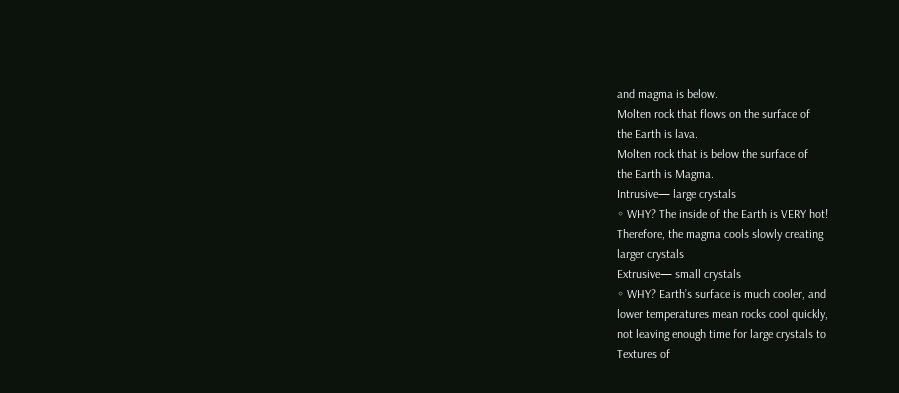and magma is below.
Molten rock that flows on the surface of
the Earth is lava.
Molten rock that is below the surface of
the Earth is Magma.
Intrusive— large crystals
◦ WHY? The inside of the Earth is VERY hot!
Therefore, the magma cools slowly creating
larger crystals
Extrusive— small crystals
◦ WHY? Earth’s surface is much cooler, and
lower temperatures mean rocks cool quickly,
not leaving enough time for large crystals to
Textures of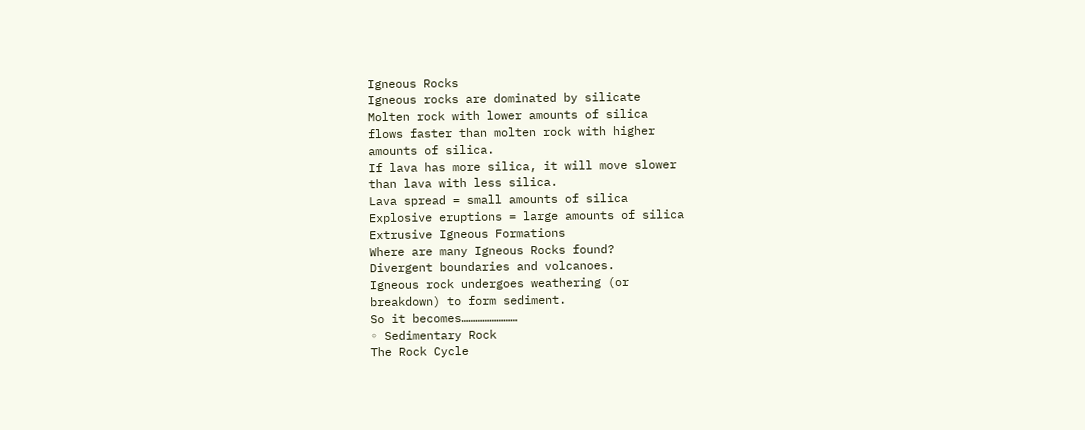Igneous Rocks
Igneous rocks are dominated by silicate
Molten rock with lower amounts of silica
flows faster than molten rock with higher
amounts of silica.
If lava has more silica, it will move slower
than lava with less silica.
Lava spread = small amounts of silica
Explosive eruptions = large amounts of silica
Extrusive Igneous Formations
Where are many Igneous Rocks found?
Divergent boundaries and volcanoes.
Igneous rock undergoes weathering (or
breakdown) to form sediment.
So it becomes……………………
◦ Sedimentary Rock
The Rock Cycle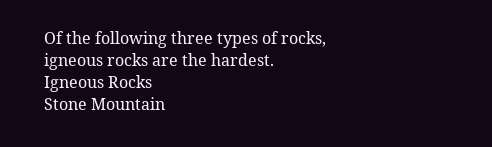Of the following three types of rocks,
igneous rocks are the hardest.
Igneous Rocks
Stone Mountain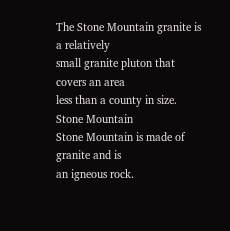The Stone Mountain granite is a relatively
small granite pluton that covers an area
less than a county in size.
Stone Mountain
Stone Mountain is made of granite and is
an igneous rock.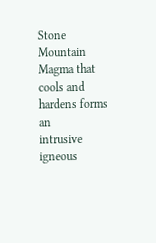Stone Mountain
Magma that cools and hardens forms an
intrusive igneous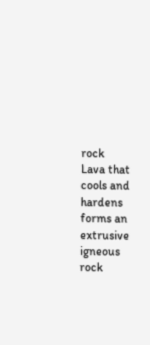rock
Lava that cools and hardens forms an
extrusive igneous rock